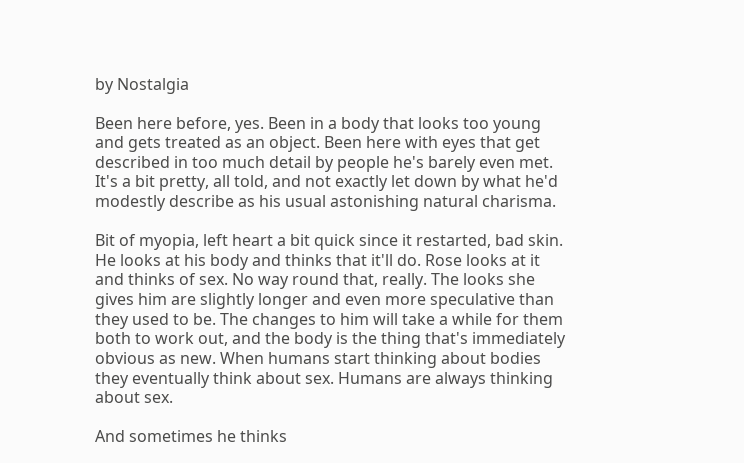by Nostalgia

Been here before, yes. Been in a body that looks too young and gets treated as an object. Been here with eyes that get described in too much detail by people he's barely even met. It's a bit pretty, all told, and not exactly let down by what he'd modestly describe as his usual astonishing natural charisma.

Bit of myopia, left heart a bit quick since it restarted, bad skin. He looks at his body and thinks that it'll do. Rose looks at it and thinks of sex. No way round that, really. The looks she gives him are slightly longer and even more speculative than they used to be. The changes to him will take a while for them both to work out, and the body is the thing that's immediately obvious as new. When humans start thinking about bodies they eventually think about sex. Humans are always thinking about sex.

And sometimes he thinks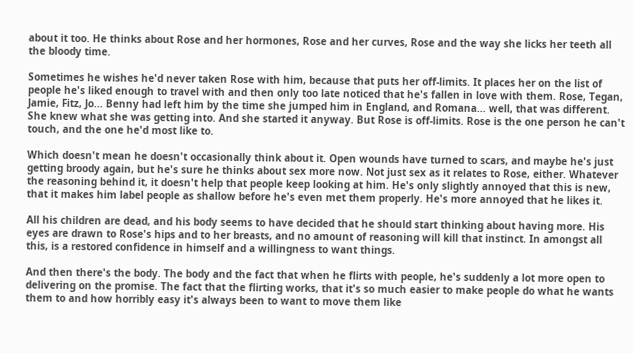about it too. He thinks about Rose and her hormones, Rose and her curves, Rose and the way she licks her teeth all the bloody time.

Sometimes he wishes he'd never taken Rose with him, because that puts her off-limits. It places her on the list of people he's liked enough to travel with and then only too late noticed that he's fallen in love with them. Rose, Tegan, Jamie, Fitz, Jo... Benny had left him by the time she jumped him in England, and Romana... well, that was different. She knew what she was getting into. And she started it anyway. But Rose is off-limits. Rose is the one person he can't touch, and the one he'd most like to.

Which doesn't mean he doesn't occasionally think about it. Open wounds have turned to scars, and maybe he's just getting broody again, but he's sure he thinks about sex more now. Not just sex as it relates to Rose, either. Whatever the reasoning behind it, it doesn't help that people keep looking at him. He's only slightly annoyed that this is new, that it makes him label people as shallow before he's even met them properly. He's more annoyed that he likes it.

All his children are dead, and his body seems to have decided that he should start thinking about having more. His eyes are drawn to Rose's hips and to her breasts, and no amount of reasoning will kill that instinct. In amongst all this, is a restored confidence in himself and a willingness to want things.

And then there's the body. The body and the fact that when he flirts with people, he's suddenly a lot more open to delivering on the promise. The fact that the flirting works, that it's so much easier to make people do what he wants them to and how horribly easy it's always been to want to move them like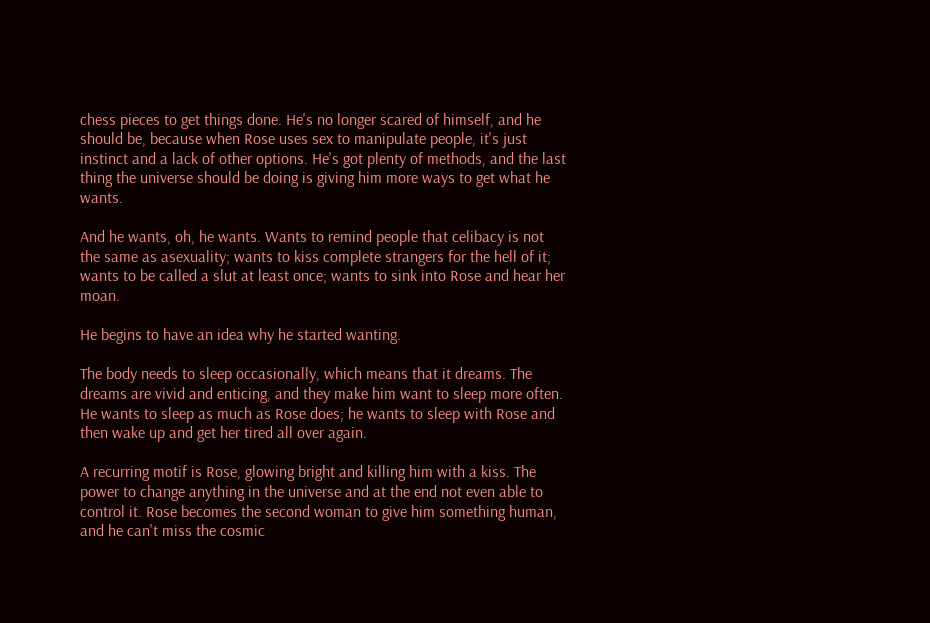chess pieces to get things done. He's no longer scared of himself, and he should be, because when Rose uses sex to manipulate people, it's just instinct and a lack of other options. He's got plenty of methods, and the last thing the universe should be doing is giving him more ways to get what he wants.

And he wants, oh, he wants. Wants to remind people that celibacy is not the same as asexuality; wants to kiss complete strangers for the hell of it; wants to be called a slut at least once; wants to sink into Rose and hear her moan.

He begins to have an idea why he started wanting.

The body needs to sleep occasionally, which means that it dreams. The dreams are vivid and enticing, and they make him want to sleep more often. He wants to sleep as much as Rose does; he wants to sleep with Rose and then wake up and get her tired all over again.

A recurring motif is Rose, glowing bright and killing him with a kiss. The power to change anything in the universe and at the end not even able to control it. Rose becomes the second woman to give him something human, and he can't miss the cosmic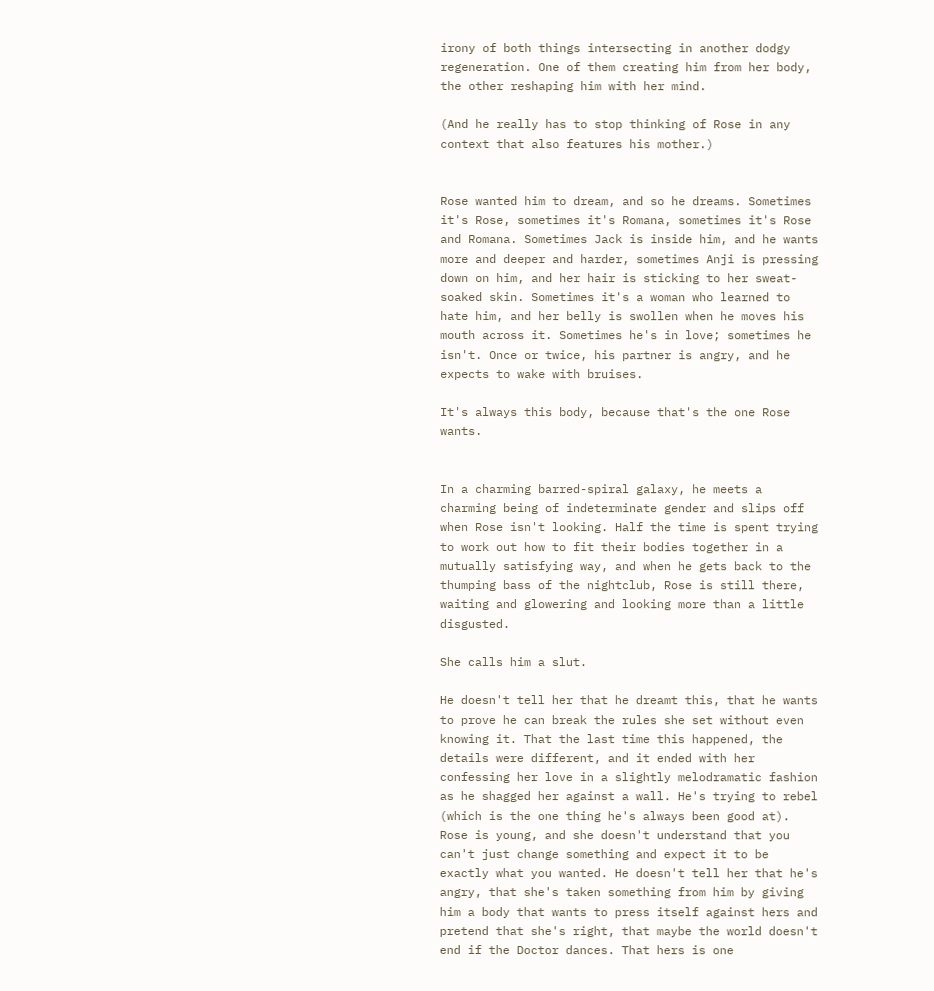irony of both things intersecting in another dodgy regeneration. One of them creating him from her body, the other reshaping him with her mind.

(And he really has to stop thinking of Rose in any context that also features his mother.)


Rose wanted him to dream, and so he dreams. Sometimes it's Rose, sometimes it's Romana, sometimes it's Rose and Romana. Sometimes Jack is inside him, and he wants more and deeper and harder, sometimes Anji is pressing down on him, and her hair is sticking to her sweat-soaked skin. Sometimes it's a woman who learned to hate him, and her belly is swollen when he moves his mouth across it. Sometimes he's in love; sometimes he isn't. Once or twice, his partner is angry, and he expects to wake with bruises.

It's always this body, because that's the one Rose wants.


In a charming barred-spiral galaxy, he meets a charming being of indeterminate gender and slips off when Rose isn't looking. Half the time is spent trying to work out how to fit their bodies together in a mutually satisfying way, and when he gets back to the thumping bass of the nightclub, Rose is still there, waiting and glowering and looking more than a little disgusted.

She calls him a slut.

He doesn't tell her that he dreamt this, that he wants to prove he can break the rules she set without even knowing it. That the last time this happened, the details were different, and it ended with her confessing her love in a slightly melodramatic fashion as he shagged her against a wall. He's trying to rebel (which is the one thing he's always been good at). Rose is young, and she doesn't understand that you can't just change something and expect it to be exactly what you wanted. He doesn't tell her that he's angry, that she's taken something from him by giving him a body that wants to press itself against hers and pretend that she's right, that maybe the world doesn't end if the Doctor dances. That hers is one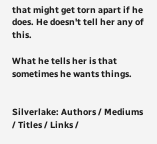that might get torn apart if he does. He doesn't tell her any of this.

What he tells her is that sometimes he wants things.


Silverlake: Authors / Mediums / Titles / Links /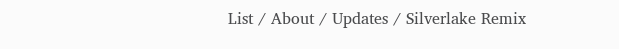List / About / Updates / Silverlake Remix